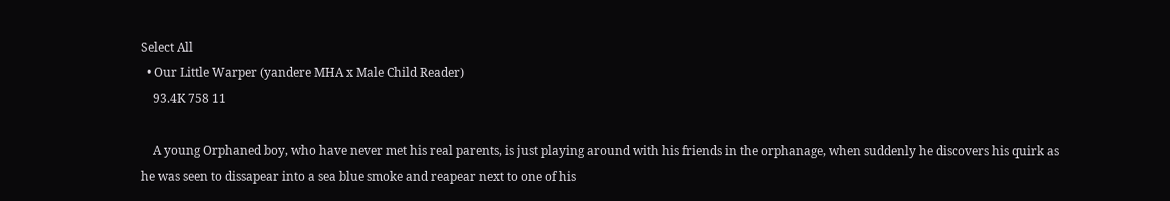Select All
  • Our Little Warper (yandere MHA x Male Child Reader)
    93.4K 758 11

    A young Orphaned boy, who have never met his real parents, is just playing around with his friends in the orphanage, when suddenly he discovers his quirk as he was seen to dissapear into a sea blue smoke and reapear next to one of his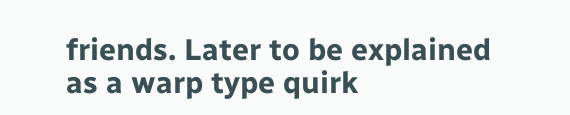friends. Later to be explained as a warp type quirk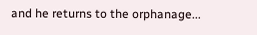and he returns to the orphanage...